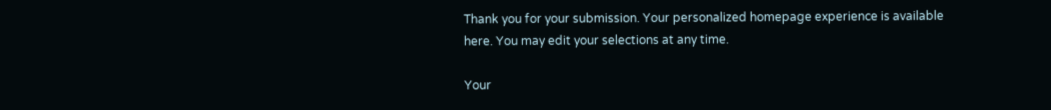Thank you for your submission. Your personalized homepage experience is available here. You may edit your selections at any time.

Your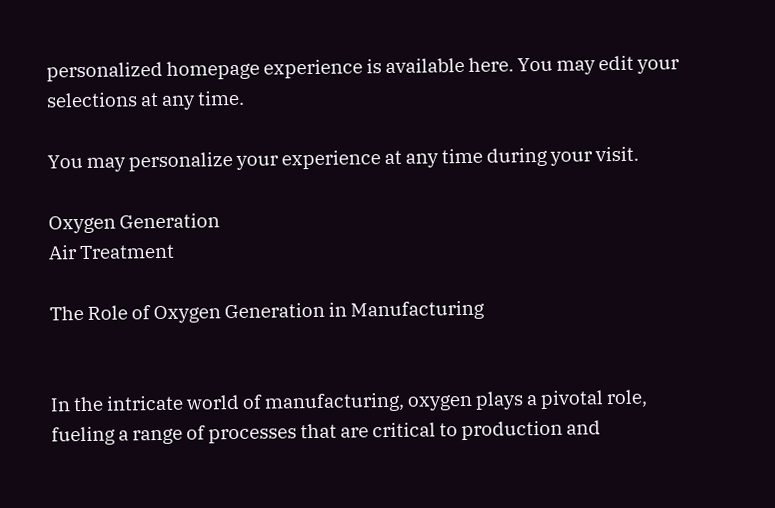personalized homepage experience is available here. You may edit your selections at any time.

You may personalize your experience at any time during your visit.

Oxygen Generation
Air Treatment

The Role of Oxygen Generation in Manufacturing


In the intricate world of manufacturing, oxygen plays a pivotal role, fueling a range of processes that are critical to production and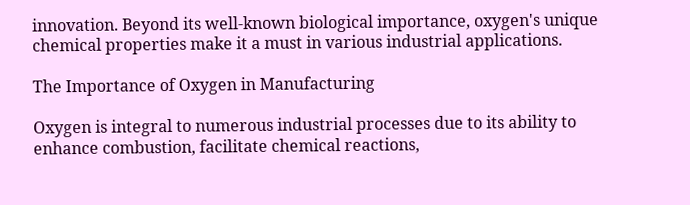innovation. Beyond its well-known biological importance, oxygen's unique chemical properties make it a must in various industrial applications.

The Importance of Oxygen in Manufacturing

Oxygen is integral to numerous industrial processes due to its ability to enhance combustion, facilitate chemical reactions,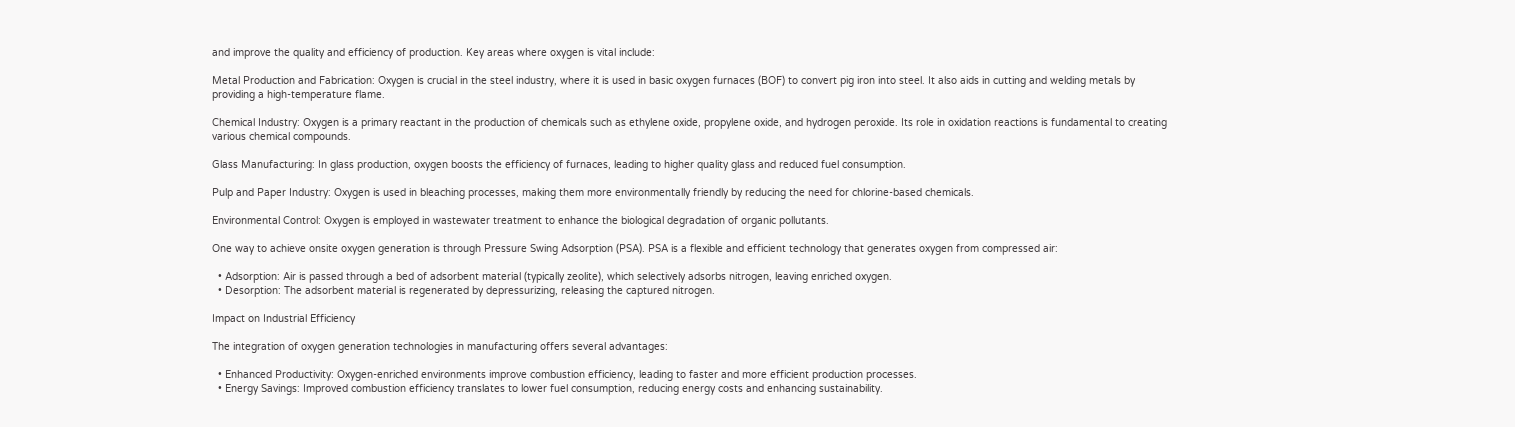and improve the quality and efficiency of production. Key areas where oxygen is vital include:

Metal Production and Fabrication: Oxygen is crucial in the steel industry, where it is used in basic oxygen furnaces (BOF) to convert pig iron into steel. It also aids in cutting and welding metals by providing a high-temperature flame.

Chemical Industry: Oxygen is a primary reactant in the production of chemicals such as ethylene oxide, propylene oxide, and hydrogen peroxide. Its role in oxidation reactions is fundamental to creating various chemical compounds.

Glass Manufacturing: In glass production, oxygen boosts the efficiency of furnaces, leading to higher quality glass and reduced fuel consumption.

Pulp and Paper Industry: Oxygen is used in bleaching processes, making them more environmentally friendly by reducing the need for chlorine-based chemicals.

Environmental Control: Oxygen is employed in wastewater treatment to enhance the biological degradation of organic pollutants.

One way to achieve onsite oxygen generation is through Pressure Swing Adsorption (PSA). PSA is a flexible and efficient technology that generates oxygen from compressed air:

  • Adsorption: Air is passed through a bed of adsorbent material (typically zeolite), which selectively adsorbs nitrogen, leaving enriched oxygen.
  • Desorption: The adsorbent material is regenerated by depressurizing, releasing the captured nitrogen.

Impact on Industrial Efficiency

The integration of oxygen generation technologies in manufacturing offers several advantages:

  • Enhanced Productivity: Oxygen-enriched environments improve combustion efficiency, leading to faster and more efficient production processes.
  • Energy Savings: Improved combustion efficiency translates to lower fuel consumption, reducing energy costs and enhancing sustainability.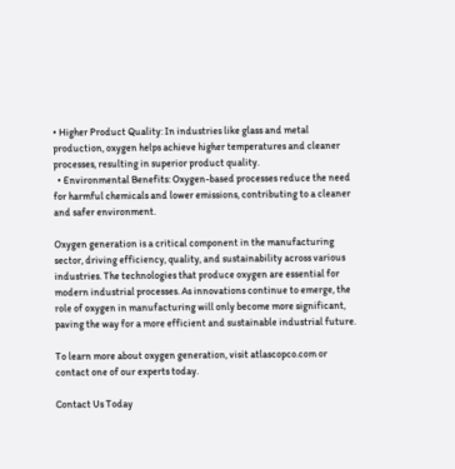• Higher Product Quality: In industries like glass and metal production, oxygen helps achieve higher temperatures and cleaner processes, resulting in superior product quality.
  • Environmental Benefits: Oxygen-based processes reduce the need for harmful chemicals and lower emissions, contributing to a cleaner and safer environment.

Oxygen generation is a critical component in the manufacturing sector, driving efficiency, quality, and sustainability across various industries. The technologies that produce oxygen are essential for modern industrial processes. As innovations continue to emerge, the role of oxygen in manufacturing will only become more significant, paving the way for a more efficient and sustainable industrial future.

To learn more about oxygen generation, visit atlascopco.com or contact one of our experts today.

Contact Us Today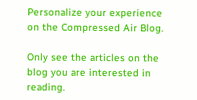Personalize your experience on the Compressed Air Blog.

Only see the articles on the blog you are interested in reading.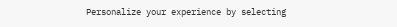Personalize your experience by selecting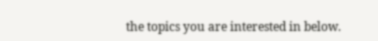the topics you are interested in below.